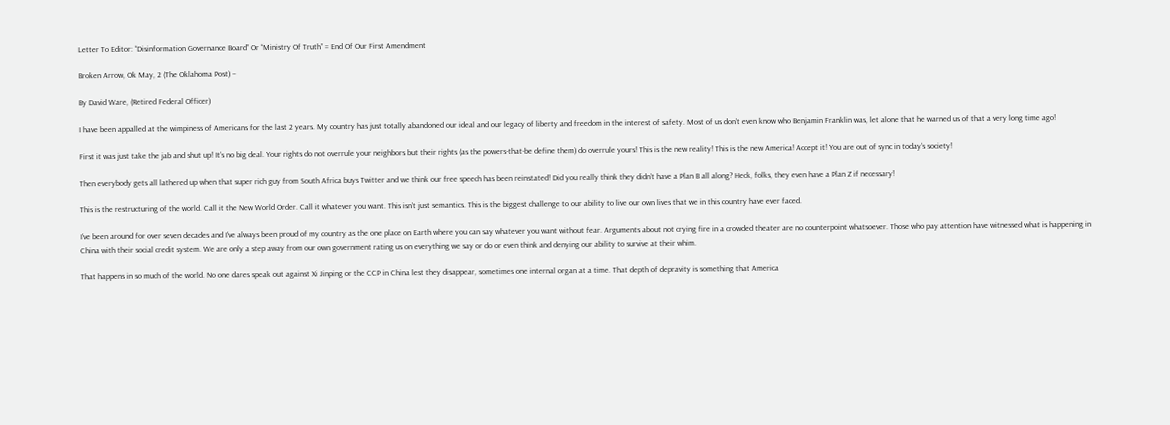Letter To Editor: “Disinformation Governance Board” Or “Ministry Of Truth” = End Of Our First Amendment

Broken Arrow, Ok May, 2 (The Oklahoma Post) –

By David Ware, (Retired Federal Officer)

I have been appalled at the wimpiness of Americans for the last 2 years. My country has just totally abandoned our ideal and our legacy of liberty and freedom in the interest of safety. Most of us don’t even know who Benjamin Franklin was, let alone that he warned us of that a very long time ago!

First it was just take the jab and shut up! It’s no big deal. Your rights do not overrule your neighbors but their rights (as the powers-that-be define them) do overrule yours! This is the new reality! This is the new America! Accept it! You are out of sync in today’s society!

Then everybody gets all lathered up when that super rich guy from South Africa buys Twitter and we think our free speech has been reinstated! Did you really think they didn’t have a Plan B all along? Heck, folks, they even have a Plan Z if necessary!

This is the restructuring of the world. Call it the New World Order. Call it whatever you want. This isn’t just semantics. This is the biggest challenge to our ability to live our own lives that we in this country have ever faced.

I’ve been around for over seven decades and I’ve always been proud of my country as the one place on Earth where you can say whatever you want without fear. Arguments about not crying fire in a crowded theater are no counterpoint whatsoever. Those who pay attention have witnessed what is happening in China with their social credit system. We are only a step away from our own government rating us on everything we say or do or even think and denying our ability to survive at their whim.

That happens in so much of the world. No one dares speak out against Xi Jinping or the CCP in China lest they disappear, sometimes one internal organ at a time. That depth of depravity is something that America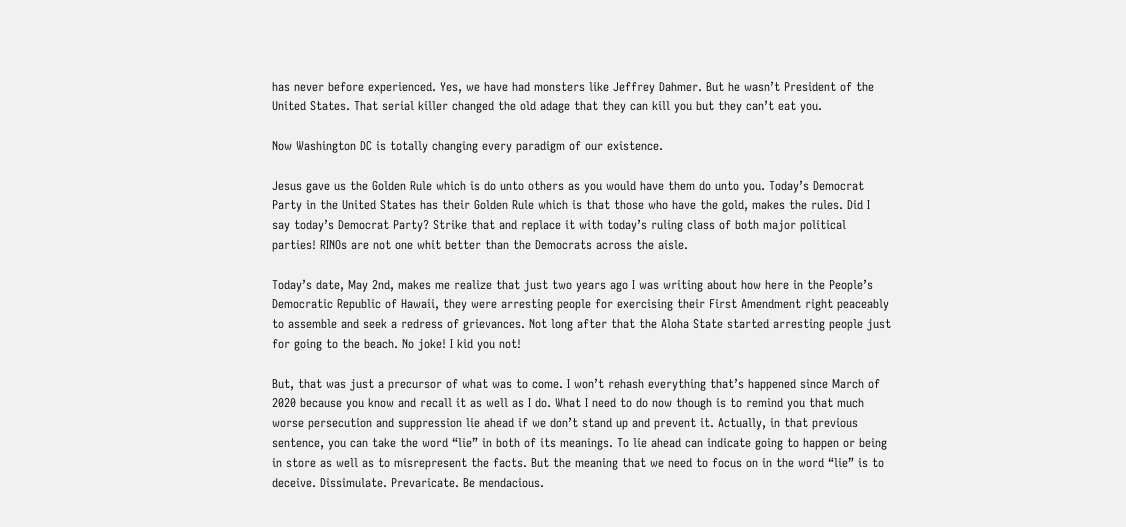has never before experienced. Yes, we have had monsters like Jeffrey Dahmer. But he wasn’t President of the United States. That serial killer changed the old adage that they can kill you but they can’t eat you.

Now Washington DC is totally changing every paradigm of our existence.

Jesus gave us the Golden Rule which is do unto others as you would have them do unto you. Today’s Democrat Party in the United States has their Golden Rule which is that those who have the gold, makes the rules. Did I say today’s Democrat Party? Strike that and replace it with today’s ruling class of both major political parties! RINOs are not one whit better than the Democrats across the aisle.

Today’s date, May 2nd, makes me realize that just two years ago I was writing about how here in the People’s Democratic Republic of Hawaii, they were arresting people for exercising their First Amendment right peaceably to assemble and seek a redress of grievances. Not long after that the Aloha State started arresting people just for going to the beach. No joke! I kid you not!

But, that was just a precursor of what was to come. I won’t rehash everything that’s happened since March of 2020 because you know and recall it as well as I do. What I need to do now though is to remind you that much worse persecution and suppression lie ahead if we don’t stand up and prevent it. Actually, in that previous sentence, you can take the word “lie” in both of its meanings. To lie ahead can indicate going to happen or being in store as well as to misrepresent the facts. But the meaning that we need to focus on in the word “lie” is to deceive. Dissimulate. Prevaricate. Be mendacious.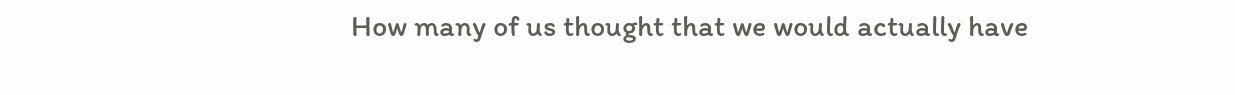How many of us thought that we would actually have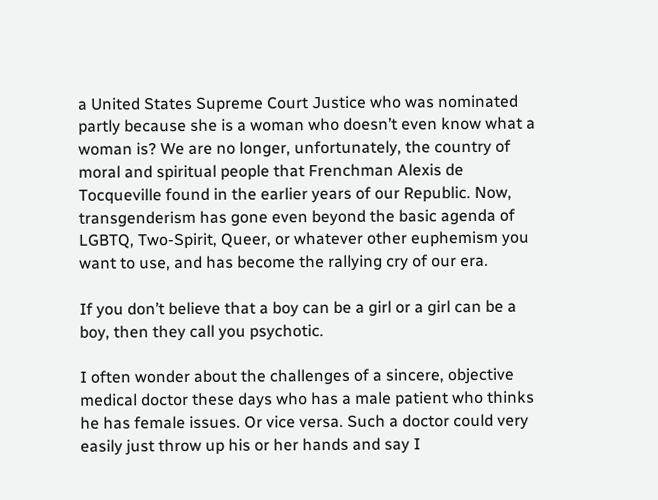a United States Supreme Court Justice who was nominated partly because she is a woman who doesn’t even know what a woman is? We are no longer, unfortunately, the country of moral and spiritual people that Frenchman Alexis de Tocqueville found in the earlier years of our Republic. Now, transgenderism has gone even beyond the basic agenda of LGBTQ, Two-Spirit, Queer, or whatever other euphemism you want to use, and has become the rallying cry of our era.

If you don’t believe that a boy can be a girl or a girl can be a boy, then they call you psychotic.

I often wonder about the challenges of a sincere, objective medical doctor these days who has a male patient who thinks he has female issues. Or vice versa. Such a doctor could very easily just throw up his or her hands and say I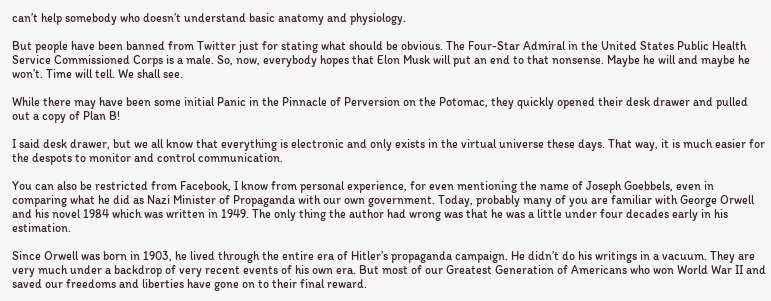can’t help somebody who doesn’t understand basic anatomy and physiology.

But people have been banned from Twitter just for stating what should be obvious. The Four-Star Admiral in the United States Public Health Service Commissioned Corps is a male. So, now, everybody hopes that Elon Musk will put an end to that nonsense. Maybe he will and maybe he won’t. Time will tell. We shall see.

While there may have been some initial Panic in the Pinnacle of Perversion on the Potomac, they quickly opened their desk drawer and pulled out a copy of Plan B!

I said desk drawer, but we all know that everything is electronic and only exists in the virtual universe these days. That way, it is much easier for the despots to monitor and control communication.

You can also be restricted from Facebook, I know from personal experience, for even mentioning the name of Joseph Goebbels, even in comparing what he did as Nazi Minister of Propaganda with our own government. Today, probably many of you are familiar with George Orwell and his novel 1984 which was written in 1949. The only thing the author had wrong was that he was a little under four decades early in his estimation.

Since Orwell was born in 1903, he lived through the entire era of Hitler’s propaganda campaign. He didn’t do his writings in a vacuum. They are very much under a backdrop of very recent events of his own era. But most of our Greatest Generation of Americans who won World War II and saved our freedoms and liberties have gone on to their final reward.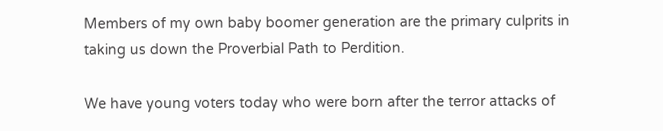Members of my own baby boomer generation are the primary culprits in taking us down the Proverbial Path to Perdition.

We have young voters today who were born after the terror attacks of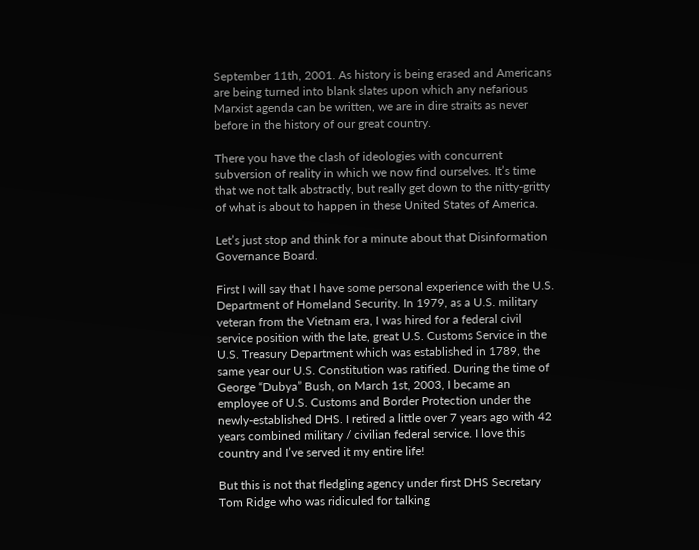September 11th, 2001. As history is being erased and Americans are being turned into blank slates upon which any nefarious Marxist agenda can be written, we are in dire straits as never before in the history of our great country.

There you have the clash of ideologies with concurrent subversion of reality in which we now find ourselves. It’s time that we not talk abstractly, but really get down to the nitty-gritty of what is about to happen in these United States of America.

Let’s just stop and think for a minute about that Disinformation Governance Board.

First I will say that I have some personal experience with the U.S. Department of Homeland Security. In 1979, as a U.S. military veteran from the Vietnam era, I was hired for a federal civil service position with the late, great U.S. Customs Service in the U.S. Treasury Department which was established in 1789, the same year our U.S. Constitution was ratified. During the time of George “Dubya” Bush, on March 1st, 2003, I became an employee of U.S. Customs and Border Protection under the newly-established DHS. I retired a little over 7 years ago with 42 years combined military / civilian federal service. I love this country and I’ve served it my entire life!

But this is not that fledgling agency under first DHS Secretary Tom Ridge who was ridiculed for talking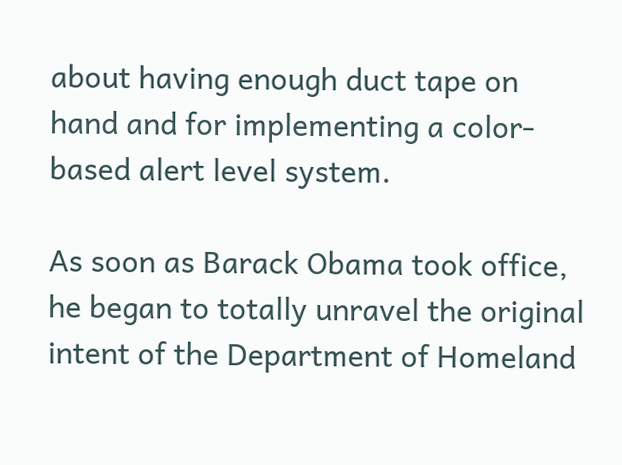about having enough duct tape on hand and for implementing a color-based alert level system.

As soon as Barack Obama took office, he began to totally unravel the original intent of the Department of Homeland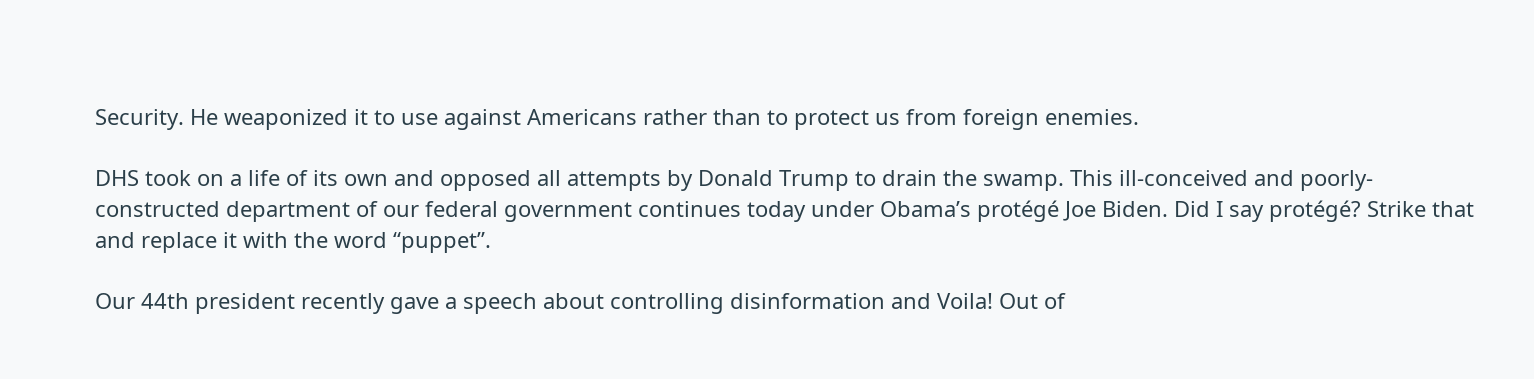Security. He weaponized it to use against Americans rather than to protect us from foreign enemies.

DHS took on a life of its own and opposed all attempts by Donald Trump to drain the swamp. This ill-conceived and poorly-constructed department of our federal government continues today under Obama’s protégé Joe Biden. Did I say protégé? Strike that and replace it with the word “puppet”.

Our 44th president recently gave a speech about controlling disinformation and Voila! Out of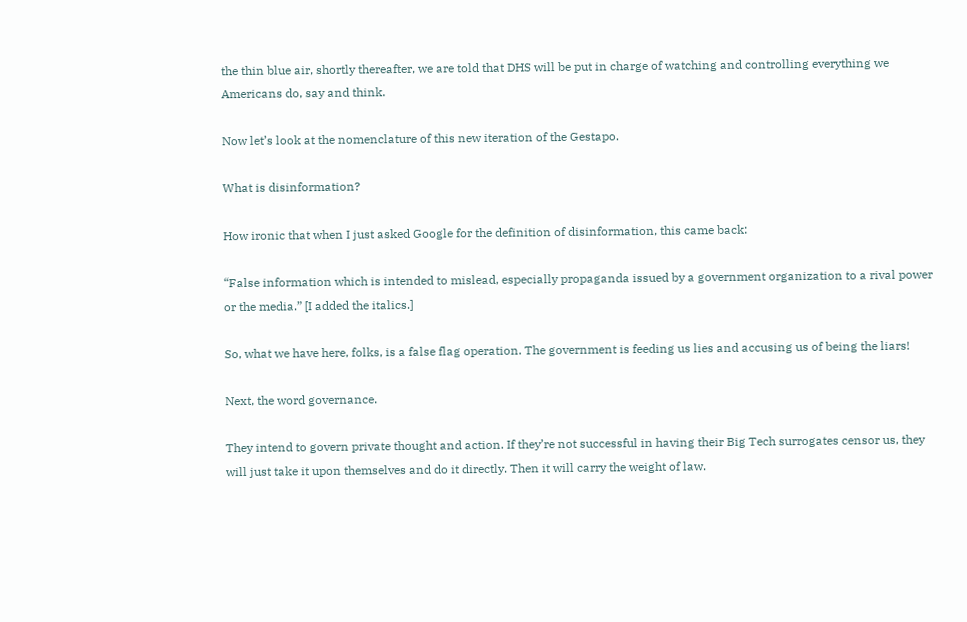the thin blue air, shortly thereafter, we are told that DHS will be put in charge of watching and controlling everything we Americans do, say and think.

Now let’s look at the nomenclature of this new iteration of the Gestapo.

What is disinformation?

How ironic that when I just asked Google for the definition of disinformation, this came back:

“False information which is intended to mislead, especially propaganda issued by a government organization to a rival power or the media.” [I added the italics.]

So, what we have here, folks, is a false flag operation. The government is feeding us lies and accusing us of being the liars!

Next, the word governance.

They intend to govern private thought and action. If they’re not successful in having their Big Tech surrogates censor us, they will just take it upon themselves and do it directly. Then it will carry the weight of law.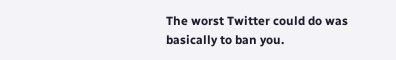The worst Twitter could do was basically to ban you.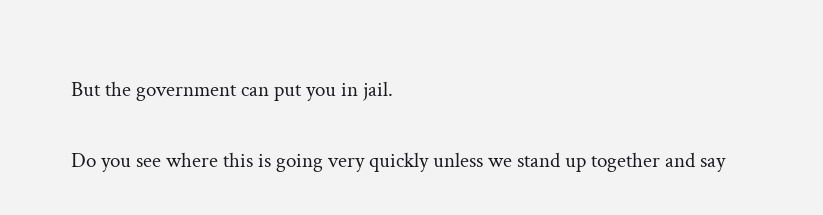But the government can put you in jail.

Do you see where this is going very quickly unless we stand up together and say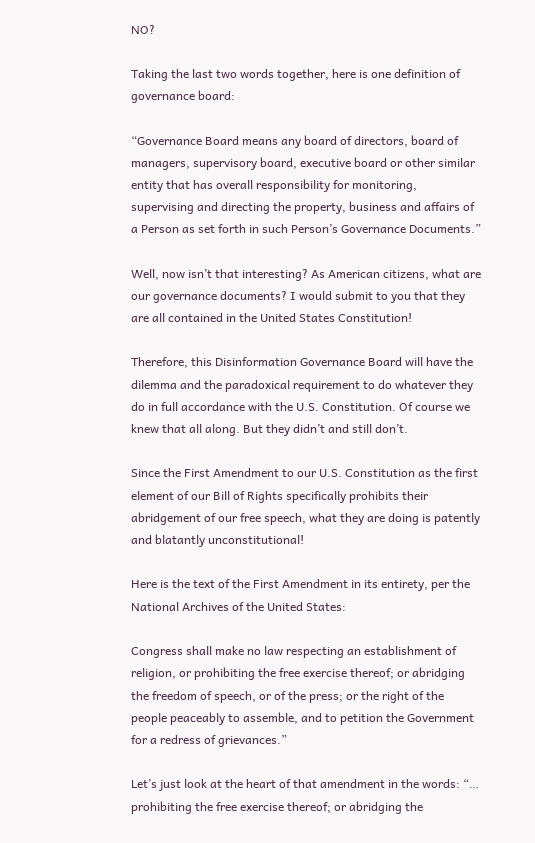NO?

Taking the last two words together, here is one definition of governance board:

“Governance Board means any board of directors, board of managers, supervisory board, executive board or other similar entity that has overall responsibility for monitoring, supervising and directing the property, business and affairs of a Person as set forth in such Person’s Governance Documents.”

Well, now isn’t that interesting? As American citizens, what are our governance documents? I would submit to you that they are all contained in the United States Constitution!

Therefore, this Disinformation Governance Board will have the dilemma and the paradoxical requirement to do whatever they do in full accordance with the U.S. Constitution. Of course we knew that all along. But they didn’t and still don’t.

Since the First Amendment to our U.S. Constitution as the first element of our Bill of Rights specifically prohibits their abridgement of our free speech, what they are doing is patently and blatantly unconstitutional!

Here is the text of the First Amendment in its entirety, per the National Archives of the United States:

Congress shall make no law respecting an establishment of religion, or prohibiting the free exercise thereof; or abridging the freedom of speech, or of the press; or the right of the people peaceably to assemble, and to petition the Government for a redress of grievances.”

Let’s just look at the heart of that amendment in the words: “… prohibiting the free exercise thereof; or abridging the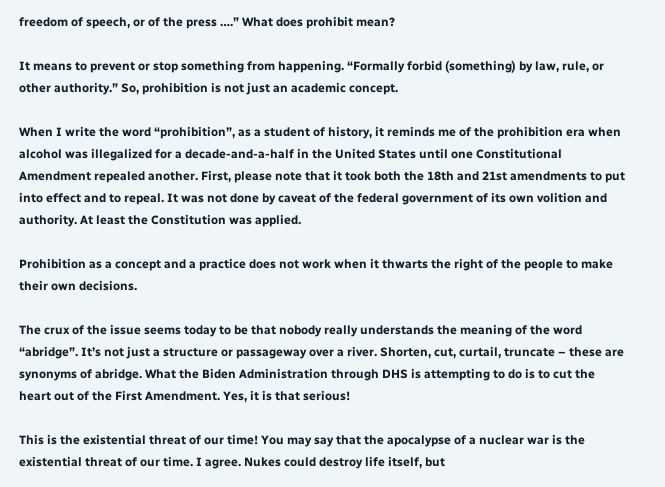freedom of speech, or of the press ….” What does prohibit mean?

It means to prevent or stop something from happening. “Formally forbid (something) by law, rule, or other authority.” So, prohibition is not just an academic concept.

When I write the word “prohibition”, as a student of history, it reminds me of the prohibition era when alcohol was illegalized for a decade-and-a-half in the United States until one Constitutional Amendment repealed another. First, please note that it took both the 18th and 21st amendments to put into effect and to repeal. It was not done by caveat of the federal government of its own volition and authority. At least the Constitution was applied.

Prohibition as a concept and a practice does not work when it thwarts the right of the people to make their own decisions.

The crux of the issue seems today to be that nobody really understands the meaning of the word “abridge”. It’s not just a structure or passageway over a river. Shorten, cut, curtail, truncate – these are synonyms of abridge. What the Biden Administration through DHS is attempting to do is to cut the heart out of the First Amendment. Yes, it is that serious!

This is the existential threat of our time! You may say that the apocalypse of a nuclear war is the existential threat of our time. I agree. Nukes could destroy life itself, but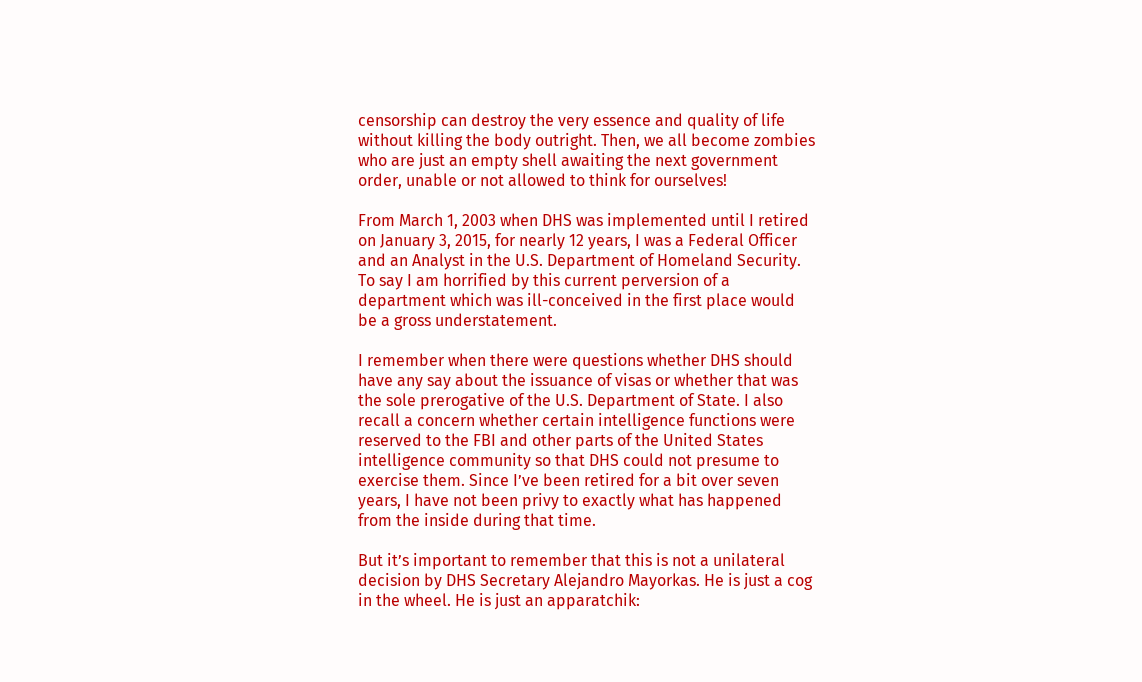censorship can destroy the very essence and quality of life without killing the body outright. Then, we all become zombies who are just an empty shell awaiting the next government order, unable or not allowed to think for ourselves!

From March 1, 2003 when DHS was implemented until I retired on January 3, 2015, for nearly 12 years, I was a Federal Officer and an Analyst in the U.S. Department of Homeland Security. To say I am horrified by this current perversion of a department which was ill-conceived in the first place would be a gross understatement.

I remember when there were questions whether DHS should have any say about the issuance of visas or whether that was the sole prerogative of the U.S. Department of State. I also recall a concern whether certain intelligence functions were reserved to the FBI and other parts of the United States intelligence community so that DHS could not presume to exercise them. Since I’ve been retired for a bit over seven years, I have not been privy to exactly what has happened from the inside during that time.

But it’s important to remember that this is not a unilateral decision by DHS Secretary Alejandro Mayorkas. He is just a cog in the wheel. He is just an apparatchik: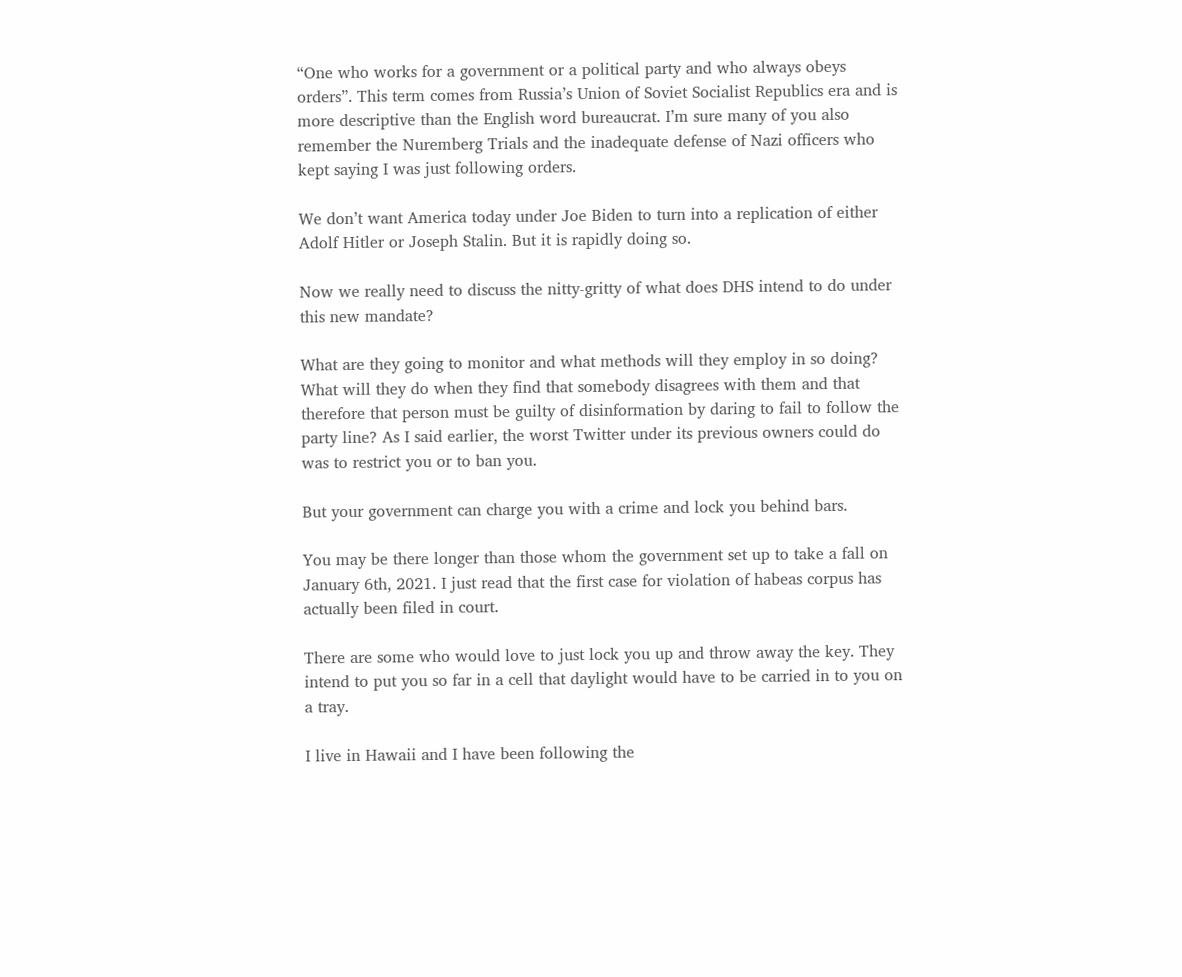“One who works for a government or a political party and who always obeys orders”. This term comes from Russia’s Union of Soviet Socialist Republics era and is more descriptive than the English word bureaucrat. I’m sure many of you also remember the Nuremberg Trials and the inadequate defense of Nazi officers who kept saying I was just following orders.

We don’t want America today under Joe Biden to turn into a replication of either Adolf Hitler or Joseph Stalin. But it is rapidly doing so.

Now we really need to discuss the nitty-gritty of what does DHS intend to do under this new mandate?

What are they going to monitor and what methods will they employ in so doing? What will they do when they find that somebody disagrees with them and that therefore that person must be guilty of disinformation by daring to fail to follow the party line? As I said earlier, the worst Twitter under its previous owners could do was to restrict you or to ban you.

But your government can charge you with a crime and lock you behind bars.

You may be there longer than those whom the government set up to take a fall on January 6th, 2021. I just read that the first case for violation of habeas corpus has actually been filed in court.

There are some who would love to just lock you up and throw away the key. They intend to put you so far in a cell that daylight would have to be carried in to you on a tray.

I live in Hawaii and I have been following the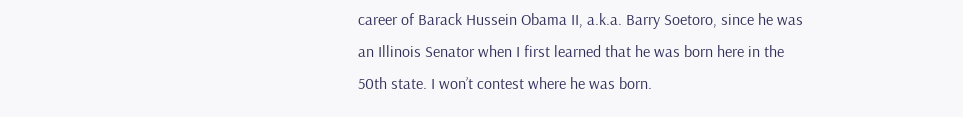career of Barack Hussein Obama II, a.k.a. Barry Soetoro, since he was an Illinois Senator when I first learned that he was born here in the 50th state. I won’t contest where he was born.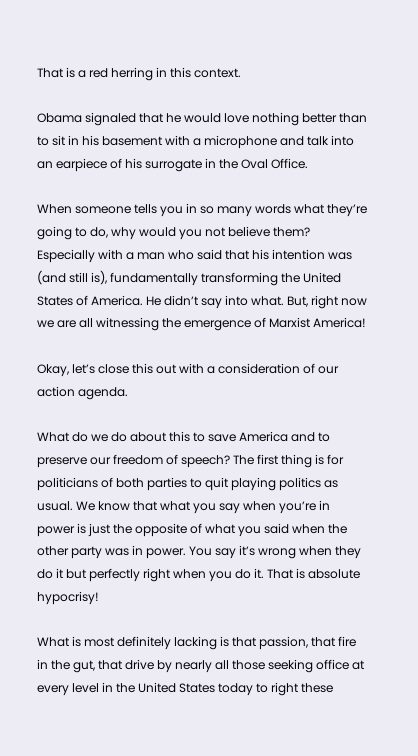That is a red herring in this context.

Obama signaled that he would love nothing better than to sit in his basement with a microphone and talk into an earpiece of his surrogate in the Oval Office.

When someone tells you in so many words what they’re going to do, why would you not believe them? Especially with a man who said that his intention was (and still is), fundamentally transforming the United States of America. He didn’t say into what. But, right now we are all witnessing the emergence of Marxist America!

Okay, let’s close this out with a consideration of our action agenda.

What do we do about this to save America and to preserve our freedom of speech? The first thing is for politicians of both parties to quit playing politics as usual. We know that what you say when you’re in power is just the opposite of what you said when the other party was in power. You say it’s wrong when they do it but perfectly right when you do it. That is absolute hypocrisy!

What is most definitely lacking is that passion, that fire in the gut, that drive by nearly all those seeking office at every level in the United States today to right these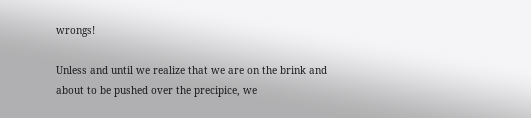wrongs!

Unless and until we realize that we are on the brink and about to be pushed over the precipice, we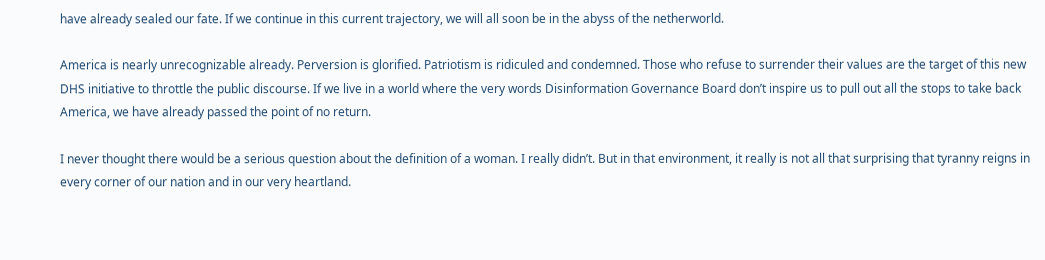have already sealed our fate. If we continue in this current trajectory, we will all soon be in the abyss of the netherworld.

America is nearly unrecognizable already. Perversion is glorified. Patriotism is ridiculed and condemned. Those who refuse to surrender their values are the target of this new DHS initiative to throttle the public discourse. If we live in a world where the very words Disinformation Governance Board don’t inspire us to pull out all the stops to take back America, we have already passed the point of no return.

I never thought there would be a serious question about the definition of a woman. I really didn’t. But in that environment, it really is not all that surprising that tyranny reigns in every corner of our nation and in our very heartland.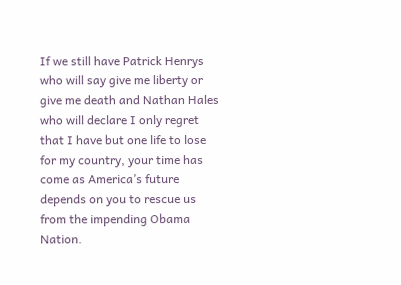If we still have Patrick Henrys who will say give me liberty or give me death and Nathan Hales who will declare I only regret that I have but one life to lose for my country, your time has come as America’s future depends on you to rescue us from the impending Obama Nation.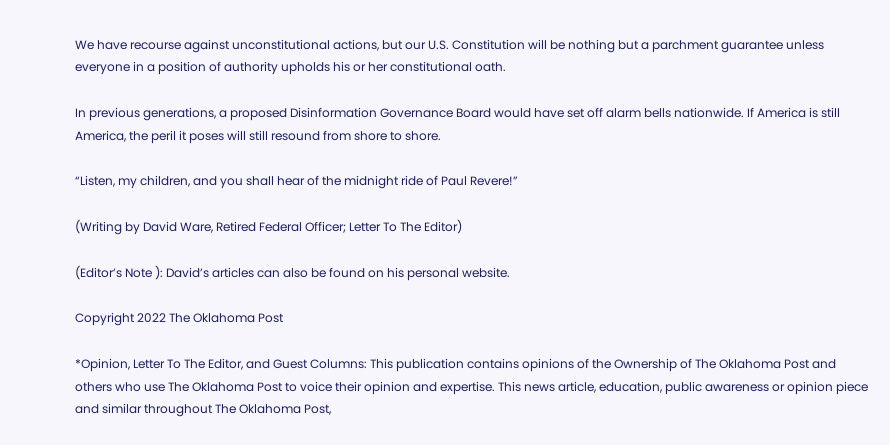We have recourse against unconstitutional actions, but our U.S. Constitution will be nothing but a parchment guarantee unless everyone in a position of authority upholds his or her constitutional oath.

In previous generations, a proposed Disinformation Governance Board would have set off alarm bells nationwide. If America is still America, the peril it poses will still resound from shore to shore.

“Listen, my children, and you shall hear of the midnight ride of Paul Revere!”

(Writing by David Ware, Retired Federal Officer; Letter To The Editor)

(Editor’s Note ): David’s articles can also be found on his personal website.

Copyright 2022 The Oklahoma Post

*Opinion, Letter To The Editor, and Guest Columns: This publication contains opinions of the Ownership of The Oklahoma Post and others who use The Oklahoma Post to voice their opinion and expertise. This news article, education, public awareness or opinion piece and similar throughout The Oklahoma Post,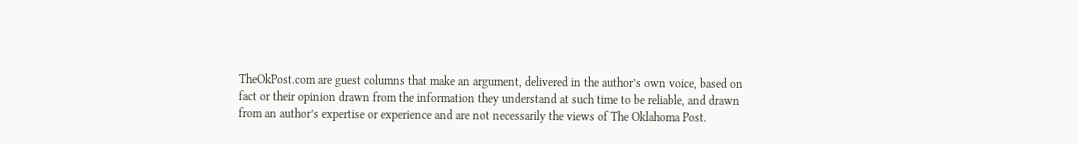TheOkPost.com are guest columns that make an argument, delivered in the author’s own voice, based on fact or their opinion drawn from the information they understand at such time to be reliable, and drawn from an author’s expertise or experience and are not necessarily the views of The Oklahoma Post.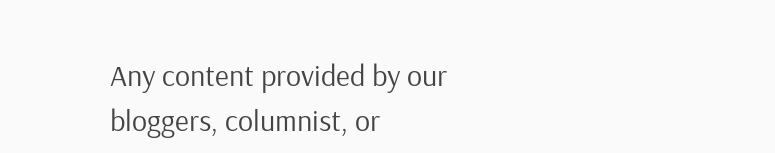Any content provided by our bloggers, columnist, or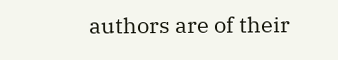authors are of their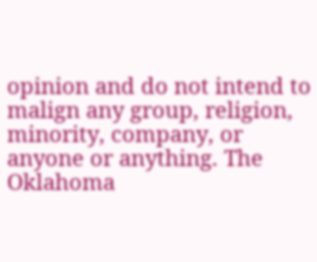opinion and do not intend to malign any group, religion, minority, company, or anyone or anything. The Oklahoma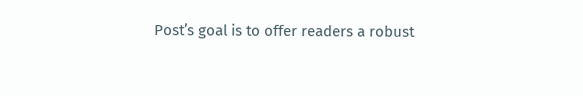Post’s goal is to offer readers a robust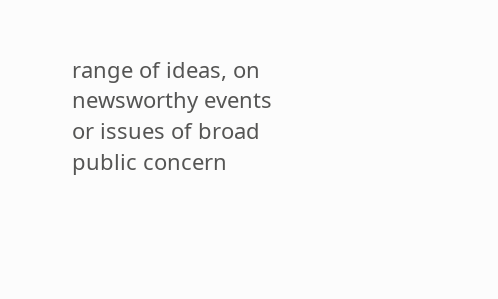range of ideas, on newsworthy events or issues of broad public concern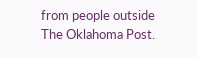from people outside The Oklahoma Post.